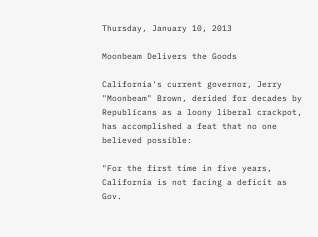Thursday, January 10, 2013

Moonbeam Delivers the Goods

California's current governor, Jerry "Moonbeam" Brown, derided for decades by Republicans as a loony liberal crackpot, has accomplished a feat that no one believed possible:

"For the first time in five years, California is not facing a deficit as Gov.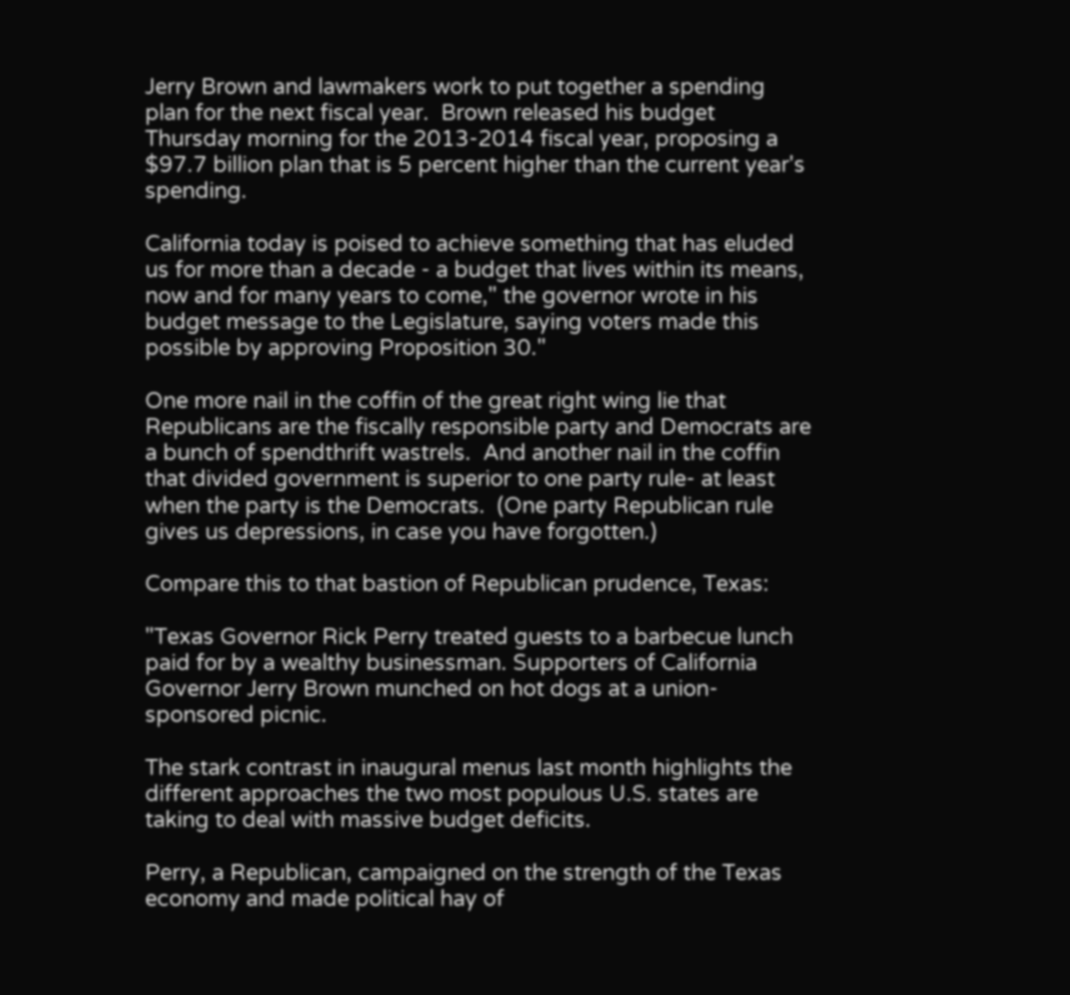Jerry Brown and lawmakers work to put together a spending plan for the next fiscal year.  Brown released his budget Thursday morning for the 2013-2014 fiscal year, proposing a $97.7 billion plan that is 5 percent higher than the current year's spending.

California today is poised to achieve something that has eluded us for more than a decade - a budget that lives within its means, now and for many years to come," the governor wrote in his budget message to the Legislature, saying voters made this possible by approving Proposition 30."

One more nail in the coffin of the great right wing lie that Republicans are the fiscally responsible party and Democrats are a bunch of spendthrift wastrels.  And another nail in the coffin that divided government is superior to one party rule- at least when the party is the Democrats.  (One party Republican rule gives us depressions, in case you have forgotten.)

Compare this to that bastion of Republican prudence, Texas:

"Texas Governor Rick Perry treated guests to a barbecue lunch paid for by a wealthy businessman. Supporters of California Governor Jerry Brown munched on hot dogs at a union-sponsored picnic.

The stark contrast in inaugural menus last month highlights the different approaches the two most populous U.S. states are taking to deal with massive budget deficits.

Perry, a Republican, campaigned on the strength of the Texas economy and made political hay of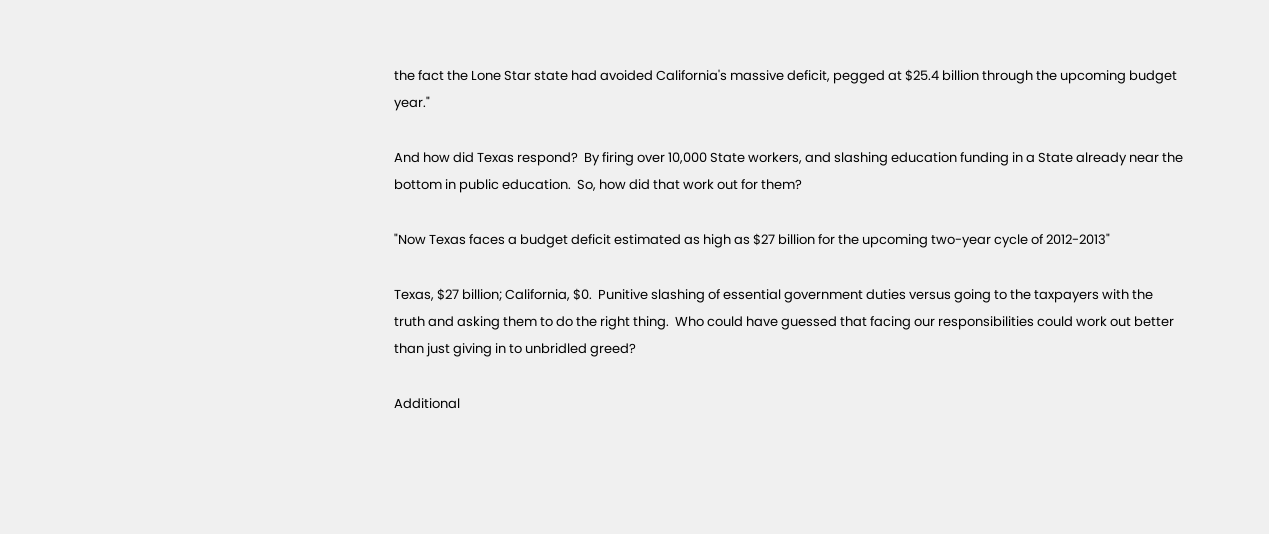the fact the Lone Star state had avoided California's massive deficit, pegged at $25.4 billion through the upcoming budget year."

And how did Texas respond?  By firing over 10,000 State workers, and slashing education funding in a State already near the bottom in public education.  So, how did that work out for them?

"Now Texas faces a budget deficit estimated as high as $27 billion for the upcoming two-year cycle of 2012-2013"

Texas, $27 billion; California, $0.  Punitive slashing of essential government duties versus going to the taxpayers with the truth and asking them to do the right thing.  Who could have guessed that facing our responsibilities could work out better than just giving in to unbridled greed?

Additional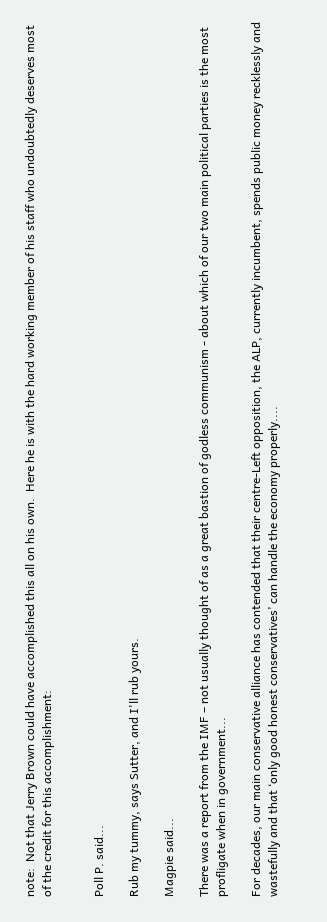note:  Not that Jerry Brown could have accomplished this all on his own.  Here he is with the hard working member of his staff who undoubtedly deserves most of the credit for this accomplishment:


Poll P. said...

Rub my tummy, says Sutter, and I'll rub yours.

Magpie said...

There was a report from the IMF – not usually thought of as a great bastion of godless communism - about which of our two main political parties is the most profligate when in government...

For decades, our main conservative alliance has contended that their centre-Left opposition, the ALP, currently incumbent, spends public money recklessly and wastefully and that ‘only good honest conservatives’ can handle the economy properly....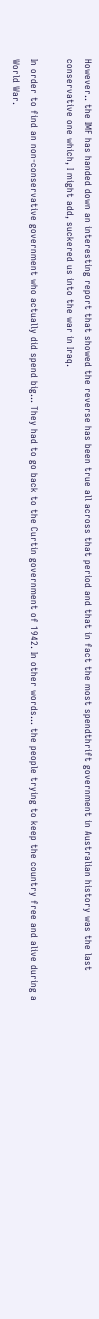However.. the IMF has handed down an interesting report that showed the reverse has been true all across that period and that in fact the most spendthrift government in Australian history was the last conservative one which, I might add, suckered us into the war in Iraq.

In order to find an non-conservative government who actually did spend big... They had to go back to the Curtin government of 1942. In other words... the people trying to keep the country free and alive during a World War.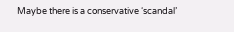Maybe there is a conservative ‘scandal’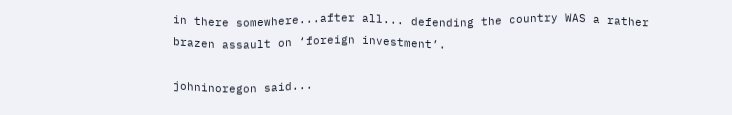in there somewhere...after all... defending the country WAS a rather brazen assault on ‘foreign investment’.

johninoregon said...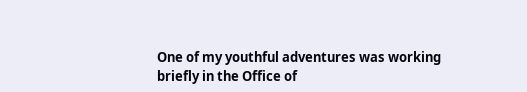One of my youthful adventures was working briefly in the Office of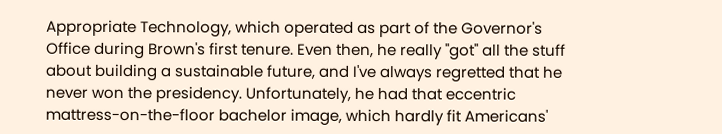Appropriate Technology, which operated as part of the Governor's Office during Brown's first tenure. Even then, he really "got" all the stuff about building a sustainable future, and I've always regretted that he never won the presidency. Unfortunately, he had that eccentric mattress-on-the-floor bachelor image, which hardly fit Americans'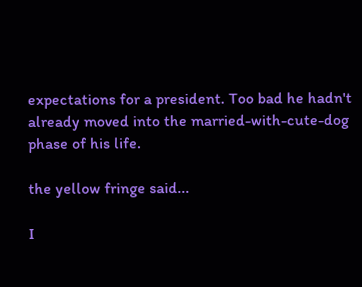expectations for a president. Too bad he hadn't already moved into the married-with-cute-dog phase of his life.

the yellow fringe said...

I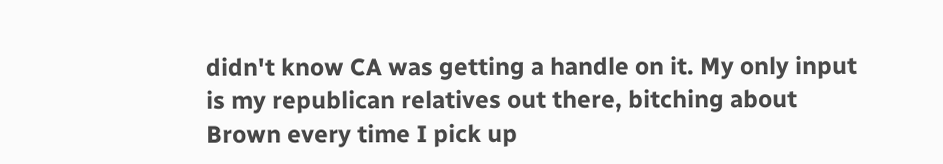didn't know CA was getting a handle on it. My only input is my republican relatives out there, bitching about Brown every time I pick up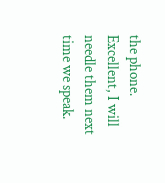the phone. Excellent, I will needle them next time we speak.